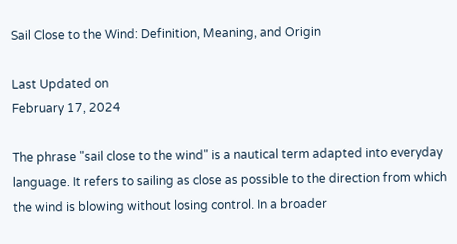Sail Close to the Wind: Definition, Meaning, and Origin

Last Updated on
February 17, 2024

The phrase "sail close to the wind" is a nautical term adapted into everyday language. It refers to sailing as close as possible to the direction from which the wind is blowing without losing control. In a broader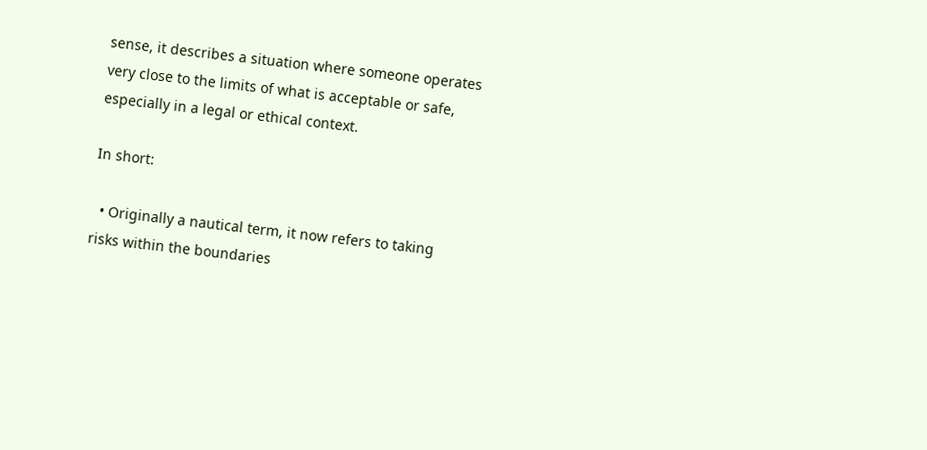sense, it describes a situation where someone operates very close to the limits of what is acceptable or safe, especially in a legal or ethical context.

In short:

  • Originally a nautical term, it now refers to taking risks within the boundaries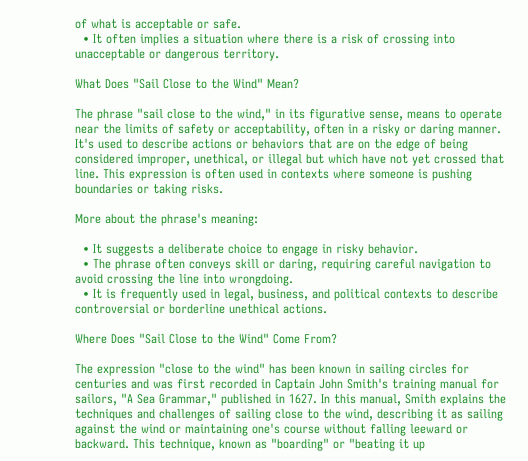of what is acceptable or safe.
  • It often implies a situation where there is a risk of crossing into unacceptable or dangerous territory.

What Does "Sail Close to the Wind" Mean?

The phrase "sail close to the wind," in its figurative sense, means to operate near the limits of safety or acceptability, often in a risky or daring manner. It's used to describe actions or behaviors that are on the edge of being considered improper, unethical, or illegal but which have not yet crossed that line. This expression is often used in contexts where someone is pushing boundaries or taking risks.

More about the phrase's meaning:

  • It suggests a deliberate choice to engage in risky behavior.
  • The phrase often conveys skill or daring, requiring careful navigation to avoid crossing the line into wrongdoing.
  • It is frequently used in legal, business, and political contexts to describe controversial or borderline unethical actions.

Where Does "Sail Close to the Wind" Come From?

The expression "close to the wind" has been known in sailing circles for centuries and was first recorded in Captain John Smith's training manual for sailors, "A Sea Grammar," published in 1627. In this manual, Smith explains the techniques and challenges of sailing close to the wind, describing it as sailing against the wind or maintaining one's course without falling leeward or backward. This technique, known as "boarding" or "beating it up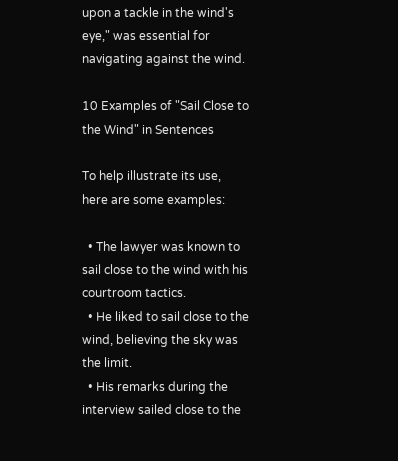upon a tackle in the wind's eye," was essential for navigating against the wind.

10 Examples of "Sail Close to the Wind" in Sentences

To help illustrate its use, here are some examples:

  • The lawyer was known to sail close to the wind with his courtroom tactics.
  • He liked to sail close to the wind, believing the sky was the limit.
  • His remarks during the interview sailed close to the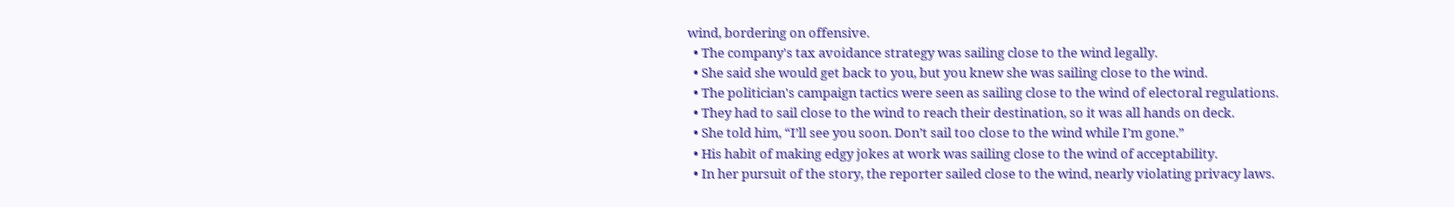wind, bordering on offensive.
  • The company's tax avoidance strategy was sailing close to the wind legally.
  • She said she would get back to you, but you knew she was sailing close to the wind.
  • The politician's campaign tactics were seen as sailing close to the wind of electoral regulations.
  • They had to sail close to the wind to reach their destination, so it was all hands on deck.
  • She told him, “I’ll see you soon. Don’t sail too close to the wind while I’m gone.”
  • His habit of making edgy jokes at work was sailing close to the wind of acceptability.
  • In her pursuit of the story, the reporter sailed close to the wind, nearly violating privacy laws.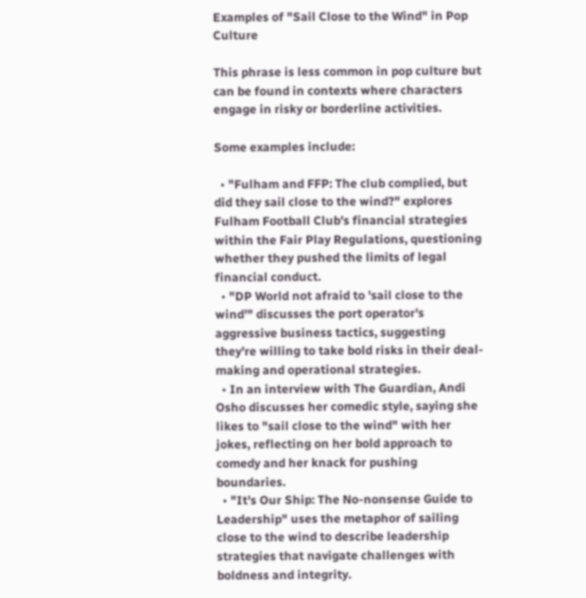Examples of "Sail Close to the Wind" in Pop Culture

This phrase is less common in pop culture but can be found in contexts where characters engage in risky or borderline activities.

Some examples include:

  • "Fulham and FFP: The club complied, but did they sail close to the wind?" explores Fulham Football Club's financial strategies within the Fair Play Regulations, questioning whether they pushed the limits of legal financial conduct.
  • "DP World not afraid to 'sail close to the wind'" discusses the port operator's aggressive business tactics, suggesting they're willing to take bold risks in their deal-making and operational strategies.
  • In an interview with The Guardian, Andi Osho discusses her comedic style, saying she likes to "sail close to the wind" with her jokes, reflecting on her bold approach to comedy and her knack for pushing boundaries.
  • "It's Our Ship: The No-nonsense Guide to Leadership" uses the metaphor of sailing close to the wind to describe leadership strategies that navigate challenges with boldness and integrity.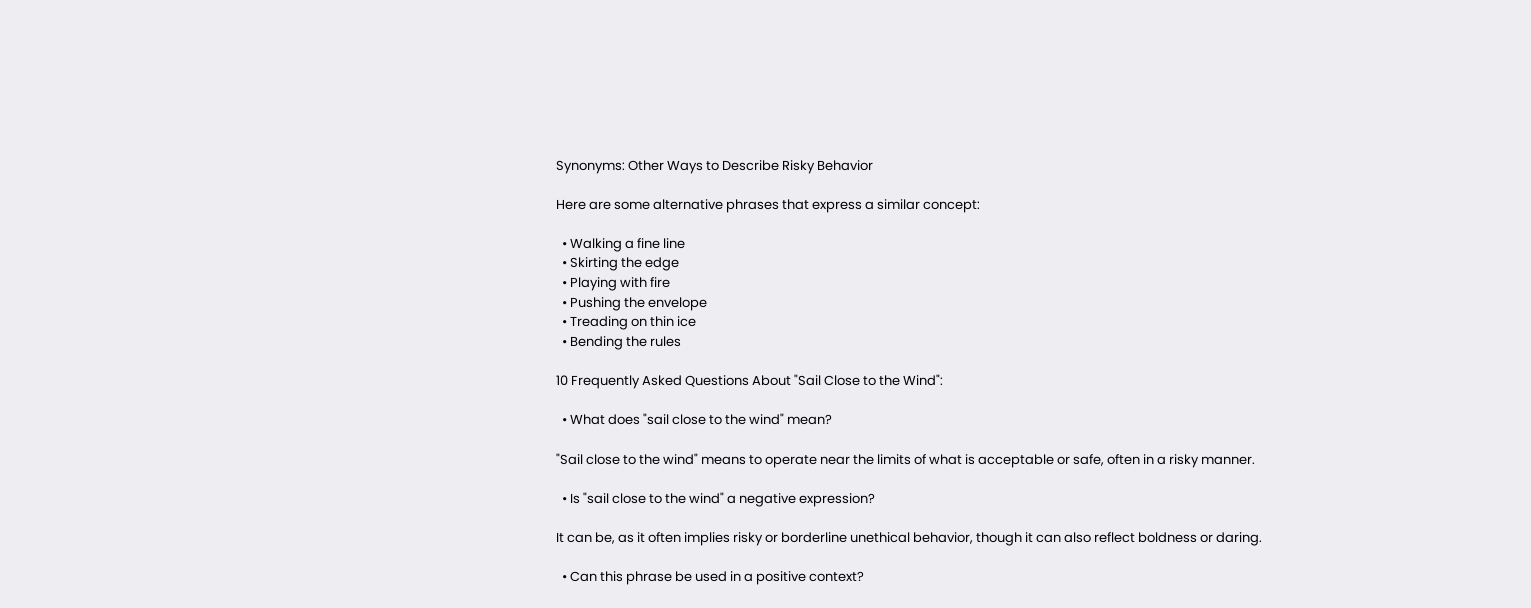Synonyms: Other Ways to Describe Risky Behavior

Here are some alternative phrases that express a similar concept:

  • Walking a fine line
  • Skirting the edge
  • Playing with fire
  • Pushing the envelope
  • Treading on thin ice
  • Bending the rules

10 Frequently Asked Questions About "Sail Close to the Wind":

  • What does "sail close to the wind" mean?

"Sail close to the wind" means to operate near the limits of what is acceptable or safe, often in a risky manner.

  • Is "sail close to the wind" a negative expression?

It can be, as it often implies risky or borderline unethical behavior, though it can also reflect boldness or daring.

  • Can this phrase be used in a positive context?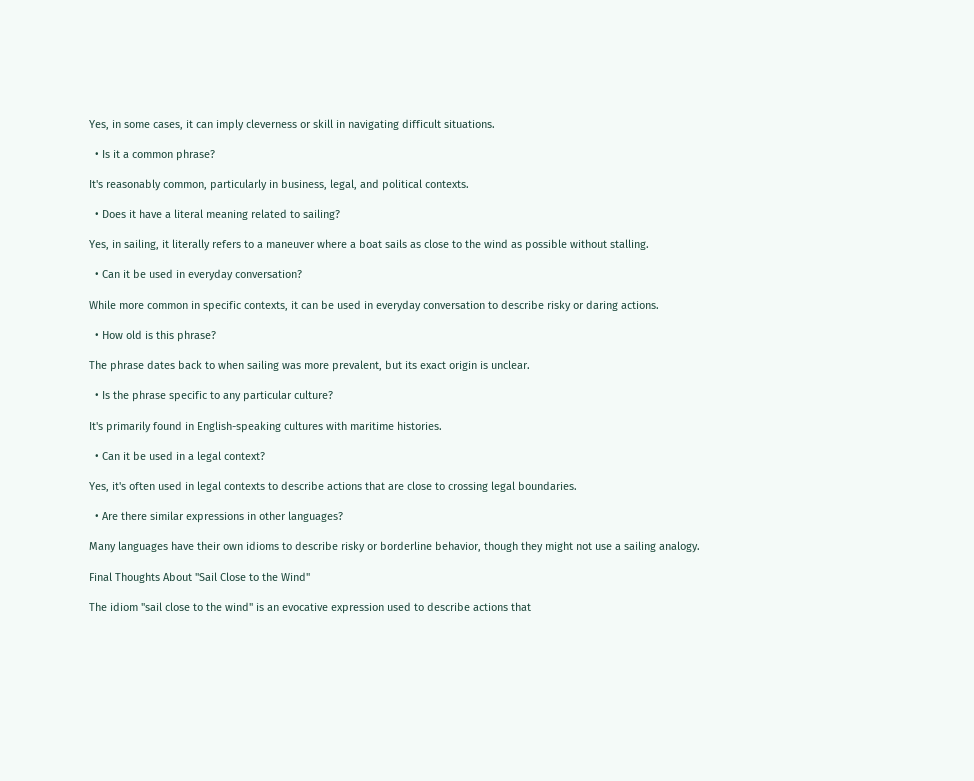Yes, in some cases, it can imply cleverness or skill in navigating difficult situations.

  • Is it a common phrase?

It's reasonably common, particularly in business, legal, and political contexts.

  • Does it have a literal meaning related to sailing?

Yes, in sailing, it literally refers to a maneuver where a boat sails as close to the wind as possible without stalling.

  • Can it be used in everyday conversation?

While more common in specific contexts, it can be used in everyday conversation to describe risky or daring actions.

  • How old is this phrase?

The phrase dates back to when sailing was more prevalent, but its exact origin is unclear.

  • Is the phrase specific to any particular culture?

It's primarily found in English-speaking cultures with maritime histories.

  • Can it be used in a legal context?

Yes, it's often used in legal contexts to describe actions that are close to crossing legal boundaries.

  • Are there similar expressions in other languages?

Many languages have their own idioms to describe risky or borderline behavior, though they might not use a sailing analogy.

Final Thoughts About "Sail Close to the Wind"

The idiom "sail close to the wind" is an evocative expression used to describe actions that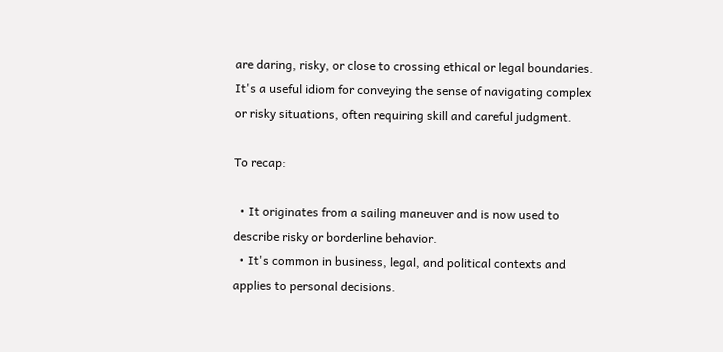are daring, risky, or close to crossing ethical or legal boundaries. It's a useful idiom for conveying the sense of navigating complex or risky situations, often requiring skill and careful judgment.

To recap:

  • It originates from a sailing maneuver and is now used to describe risky or borderline behavior.
  • It's common in business, legal, and political contexts and applies to personal decisions.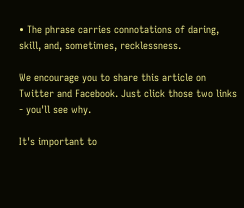• The phrase carries connotations of daring, skill, and, sometimes, recklessness.

We encourage you to share this article on Twitter and Facebook. Just click those two links - you'll see why.

It's important to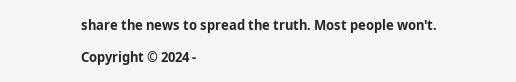share the news to spread the truth. Most people won't.

Copyright © 2024 -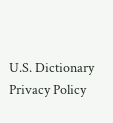U.S. Dictionary
Privacy Policy